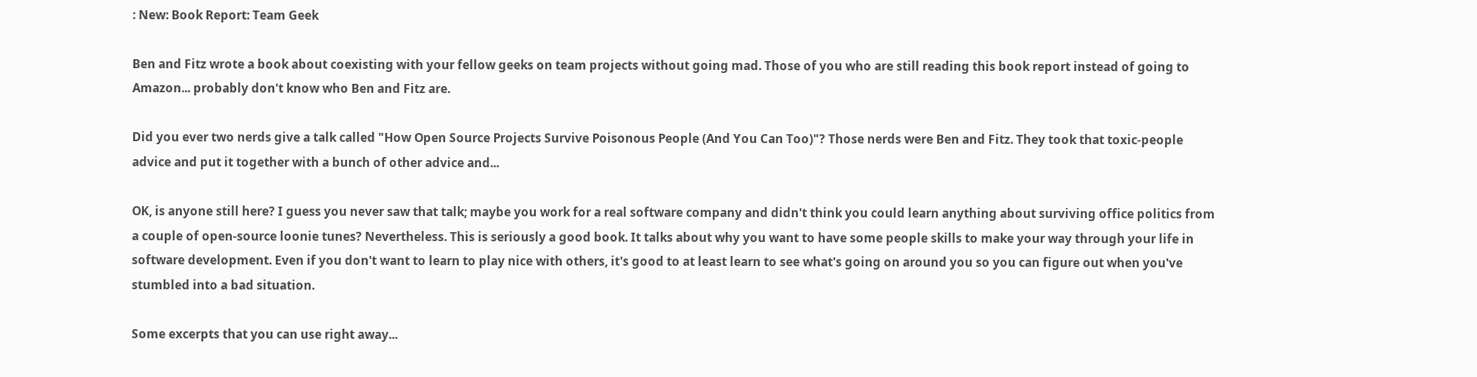: New: Book Report: Team Geek

Ben and Fitz wrote a book about coexisting with your fellow geeks on team projects without going mad. Those of you who are still reading this book report instead of going to Amazon... probably don't know who Ben and Fitz are.

Did you ever two nerds give a talk called "How Open Source Projects Survive Poisonous People (And You Can Too)"? Those nerds were Ben and Fitz. They took that toxic-people advice and put it together with a bunch of other advice and...

OK, is anyone still here? I guess you never saw that talk; maybe you work for a real software company and didn't think you could learn anything about surviving office politics from a couple of open-source loonie tunes? Nevertheless. This is seriously a good book. It talks about why you want to have some people skills to make your way through your life in software development. Even if you don't want to learn to play nice with others, it's good to at least learn to see what's going on around you so you can figure out when you've stumbled into a bad situation.

Some excerpts that you can use right away...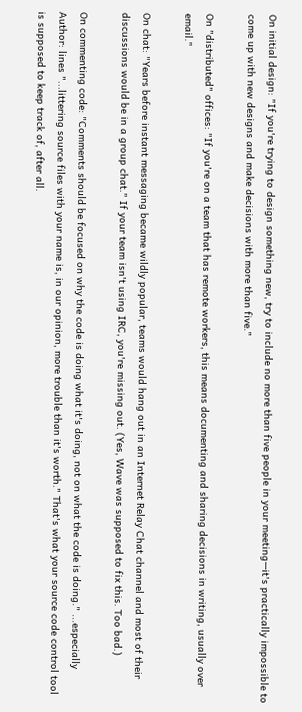On initial design: "If you're trying to design something new, try to include no more than five people in your meeting—it's practically impossible to come up with new designs and make decisions with more than five."

On "distributed" offices: "If you're on a team that has remote workers, this means documenting and sharing decisions in writing, usually over email."

On chat: "Years before instant messaging became wildly popular, teams would hang out in an Internet Relay Chat channel and most of their discussions would be in a group chat." If your team isn't using IRC, you're missing out. (Yes, Wave was supposed to fix this. Too bad.)

On commenting code: "Comments should be focused on why the code is doing what it's doing, not on what the code is doing." ...especially Author: lines "...littering source files with your name is, in our opinion, more trouble than it's worth." That's what your source code control tool is supposed to keep track of, after all.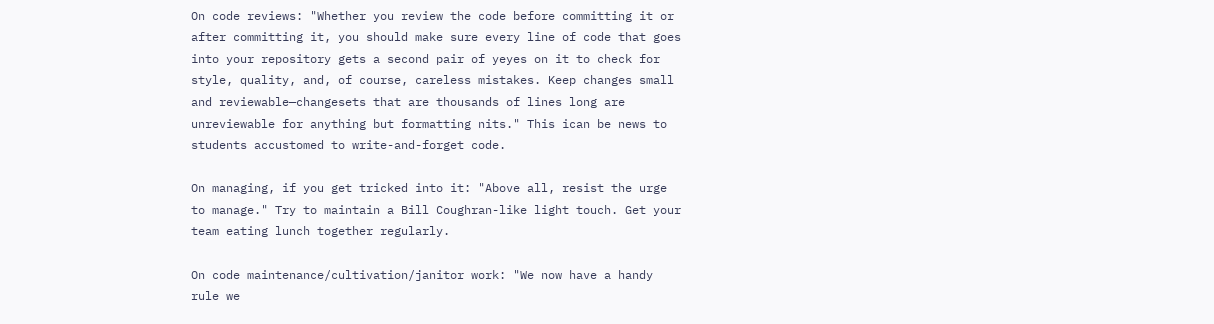On code reviews: "Whether you review the code before committing it or after committing it, you should make sure every line of code that goes into your repository gets a second pair of yeyes on it to check for style, quality, and, of course, careless mistakes. Keep changes small and reviewable—changesets that are thousands of lines long are unreviewable for anything but formatting nits." This ican be news to students accustomed to write-and-forget code.

On managing, if you get tricked into it: "Above all, resist the urge to manage." Try to maintain a Bill Coughran-like light touch. Get your team eating lunch together regularly.

On code maintenance/cultivation/janitor work: "We now have a handy rule we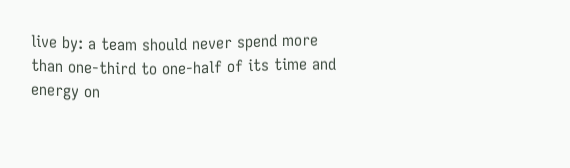live by: a team should never spend more than one-third to one-half of its time and energy on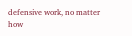defensive work, no matter how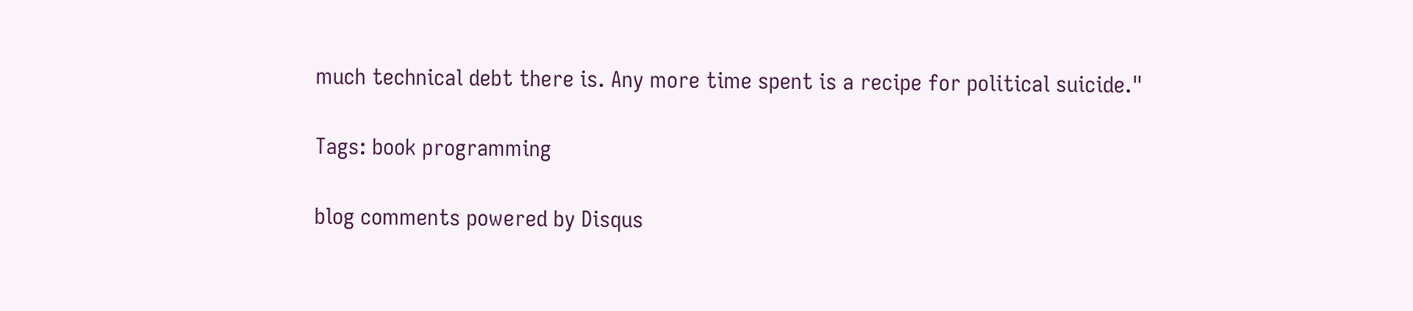much technical debt there is. Any more time spent is a recipe for political suicide."

Tags: book programming

blog comments powered by Disqus